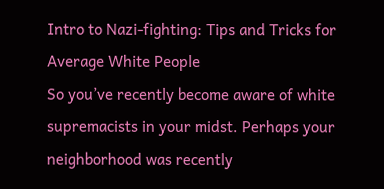Intro to Nazi-fighting: Tips and Tricks for Average White People
So you’ve recently become aware of white supremacists in your midst. Perhaps your neighborhood was recently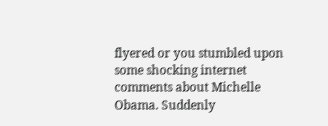flyered or you stumbled upon some shocking internet comments about Michelle Obama. Suddenly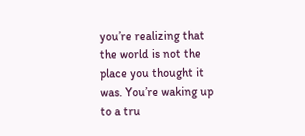you’re realizing that the world is not the place you thought it was. You’re waking up to a tru